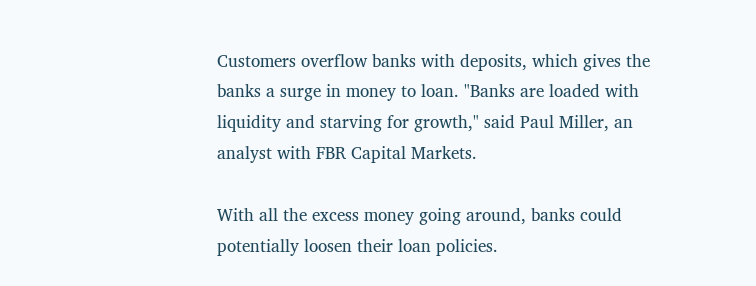Customers overflow banks with deposits, which gives the banks a surge in money to loan. "Banks are loaded with liquidity and starving for growth," said Paul Miller, an analyst with FBR Capital Markets.

With all the excess money going around, banks could potentially loosen their loan policies.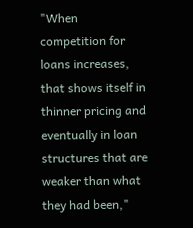"When competition for loans increases, that shows itself in thinner pricing and eventually in loan structures that are weaker than what they had been,"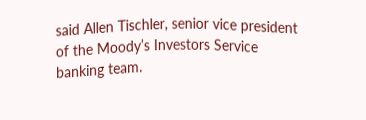said Allen Tischler, senior vice president of the Moody’s Investors Service banking team.